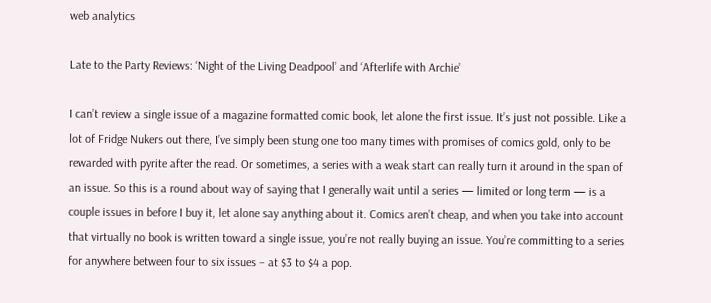web analytics

Late to the Party Reviews: ‘Night of the Living Deadpool’ and ‘Afterlife with Archie’

I can’t review a single issue of a magazine formatted comic book, let alone the first issue. It’s just not possible. Like a lot of Fridge Nukers out there, I’ve simply been stung one too many times with promises of comics gold, only to be rewarded with pyrite after the read. Or sometimes, a series with a weak start can really turn it around in the span of an issue. So this is a round about way of saying that I generally wait until a series — limited or long term — is a couple issues in before I buy it, let alone say anything about it. Comics aren’t cheap, and when you take into account that virtually no book is written toward a single issue, you’re not really buying an issue. You’re committing to a series for anywhere between four to six issues – at $3 to $4 a pop.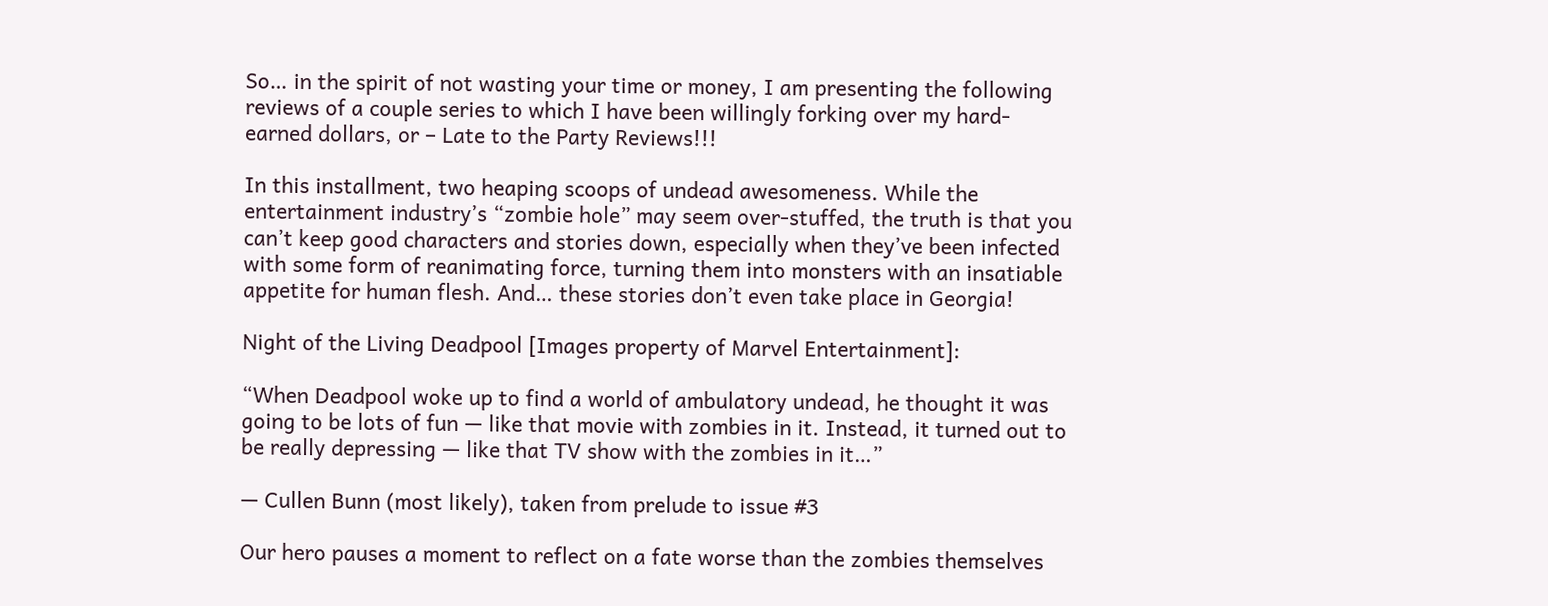So… in the spirit of not wasting your time or money, I am presenting the following reviews of a couple series to which I have been willingly forking over my hard-earned dollars, or – Late to the Party Reviews!!!

In this installment, two heaping scoops of undead awesomeness. While the entertainment industry’s “zombie hole” may seem over-stuffed, the truth is that you can’t keep good characters and stories down, especially when they’ve been infected with some form of reanimating force, turning them into monsters with an insatiable appetite for human flesh. And… these stories don’t even take place in Georgia!

Night of the Living Deadpool [Images property of Marvel Entertainment]:

“When Deadpool woke up to find a world of ambulatory undead, he thought it was going to be lots of fun — like that movie with zombies in it. Instead, it turned out to be really depressing — like that TV show with the zombies in it…”

— Cullen Bunn (most likely), taken from prelude to issue #3

Our hero pauses a moment to reflect on a fate worse than the zombies themselves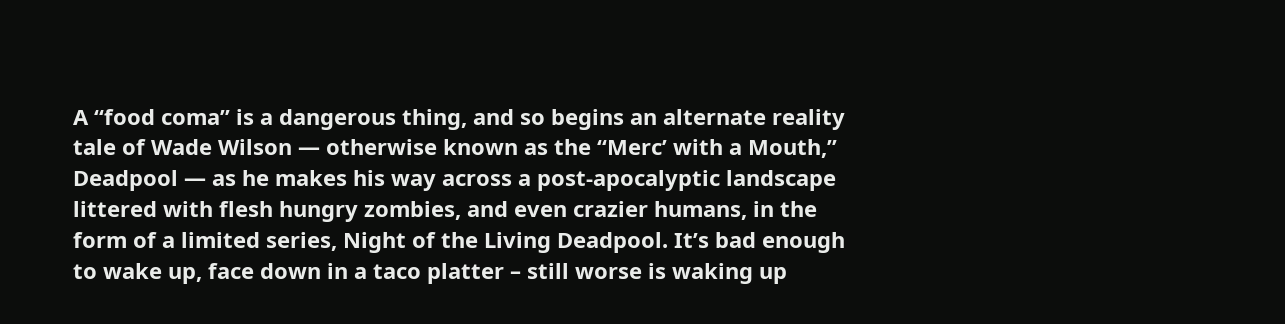A “food coma” is a dangerous thing, and so begins an alternate reality tale of Wade Wilson — otherwise known as the “Merc’ with a Mouth,” Deadpool — as he makes his way across a post-apocalyptic landscape littered with flesh hungry zombies, and even crazier humans, in the form of a limited series, Night of the Living Deadpool. It’s bad enough to wake up, face down in a taco platter – still worse is waking up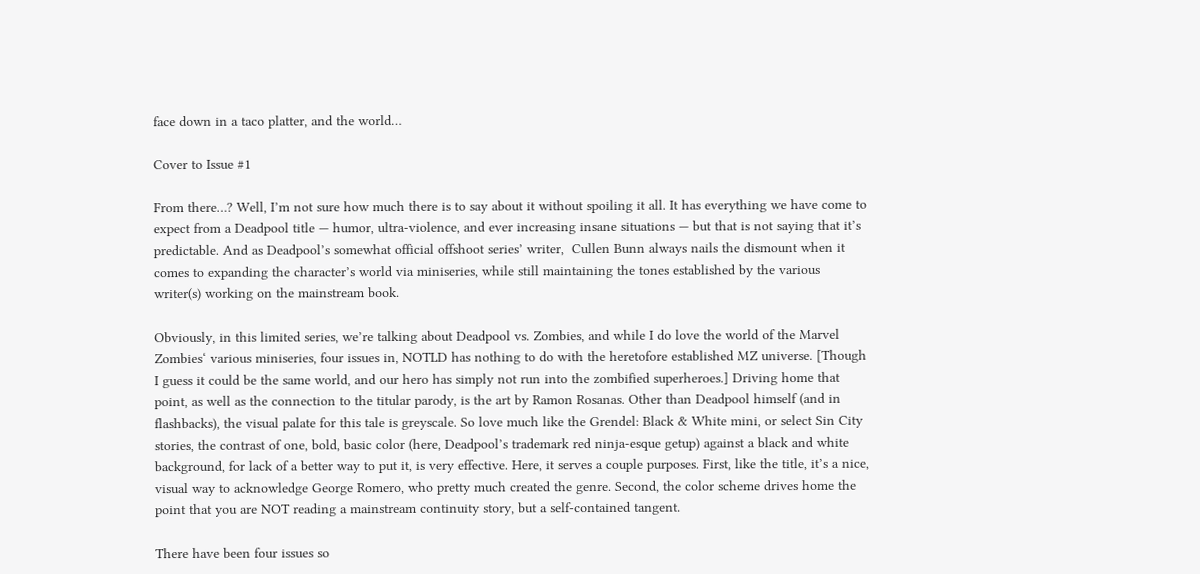face down in a taco platter, and the world…

Cover to Issue #1

From there…? Well, I’m not sure how much there is to say about it without spoiling it all. It has everything we have come to expect from a Deadpool title — humor, ultra-violence, and ever increasing insane situations — but that is not saying that it’s predictable. And as Deadpool’s somewhat official offshoot series’ writer,  Cullen Bunn always nails the dismount when it comes to expanding the character’s world via miniseries, while still maintaining the tones established by the various writer(s) working on the mainstream book.

Obviously, in this limited series, we’re talking about Deadpool vs. Zombies, and while I do love the world of the Marvel Zombies‘ various miniseries, four issues in, NOTLD has nothing to do with the heretofore established MZ universe. [Though I guess it could be the same world, and our hero has simply not run into the zombified superheroes.] Driving home that point, as well as the connection to the titular parody, is the art by Ramon Rosanas. Other than Deadpool himself (and in flashbacks), the visual palate for this tale is greyscale. So love much like the Grendel: Black & White mini, or select Sin City stories, the contrast of one, bold, basic color (here, Deadpool’s trademark red ninja-esque getup) against a black and white background, for lack of a better way to put it, is very effective. Here, it serves a couple purposes. First, like the title, it’s a nice, visual way to acknowledge George Romero, who pretty much created the genre. Second, the color scheme drives home the point that you are NOT reading a mainstream continuity story, but a self-contained tangent.

There have been four issues so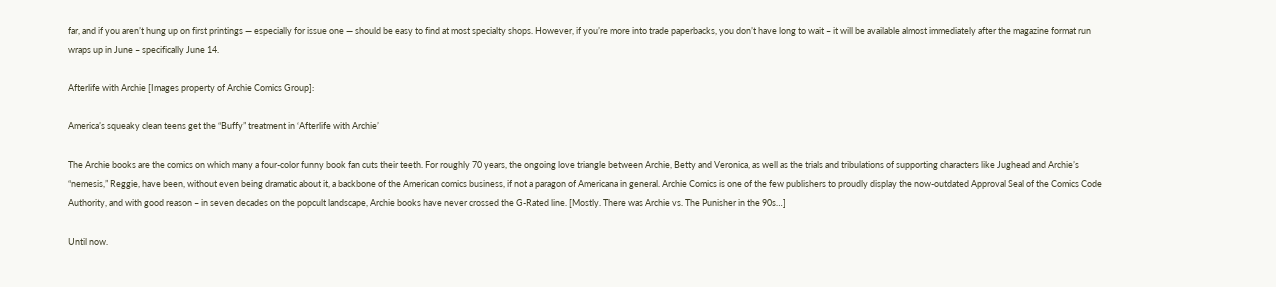far, and if you aren’t hung up on first printings — especially for issue one — should be easy to find at most specialty shops. However, if you’re more into trade paperbacks, you don’t have long to wait – it will be available almost immediately after the magazine format run wraps up in June – specifically June 14.

Afterlife with Archie [Images property of Archie Comics Group]:

America’s squeaky clean teens get the “Buffy” treatment in ‘Afterlife with Archie’

The Archie books are the comics on which many a four-color funny book fan cuts their teeth. For roughly 70 years, the ongoing love triangle between Archie, Betty and Veronica, as well as the trials and tribulations of supporting characters like Jughead and Archie’s “nemesis,” Reggie, have been, without even being dramatic about it, a backbone of the American comics business, if not a paragon of Americana in general. Archie Comics is one of the few publishers to proudly display the now-outdated Approval Seal of the Comics Code Authority, and with good reason – in seven decades on the popcult landscape, Archie books have never crossed the G-Rated line. [Mostly. There was Archie vs. The Punisher in the 90s…]

Until now.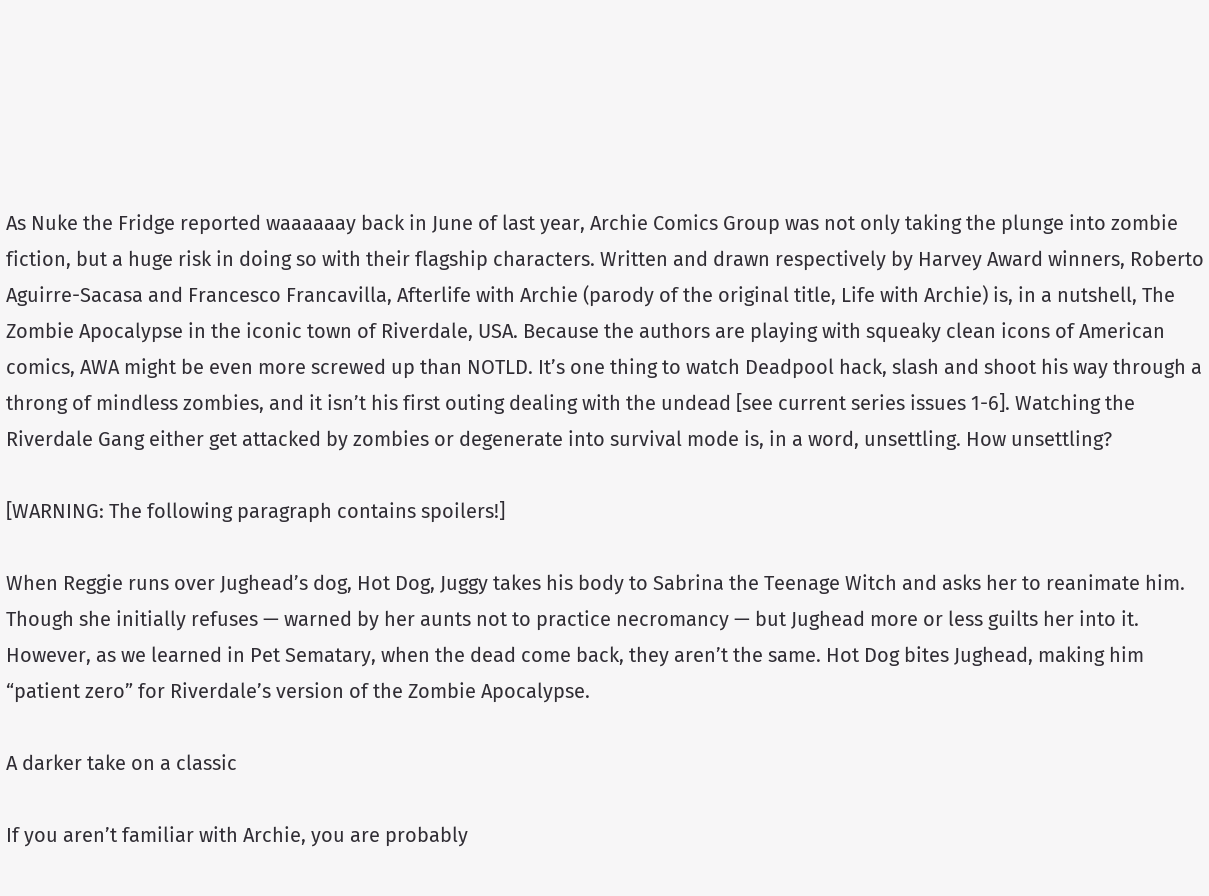As Nuke the Fridge reported waaaaaay back in June of last year, Archie Comics Group was not only taking the plunge into zombie fiction, but a huge risk in doing so with their flagship characters. Written and drawn respectively by Harvey Award winners, Roberto Aguirre-Sacasa and Francesco Francavilla, Afterlife with Archie (parody of the original title, Life with Archie) is, in a nutshell, The Zombie Apocalypse in the iconic town of Riverdale, USA. Because the authors are playing with squeaky clean icons of American comics, AWA might be even more screwed up than NOTLD. It’s one thing to watch Deadpool hack, slash and shoot his way through a throng of mindless zombies, and it isn’t his first outing dealing with the undead [see current series issues 1-6]. Watching the Riverdale Gang either get attacked by zombies or degenerate into survival mode is, in a word, unsettling. How unsettling?

[WARNING: The following paragraph contains spoilers!]

When Reggie runs over Jughead’s dog, Hot Dog, Juggy takes his body to Sabrina the Teenage Witch and asks her to reanimate him. Though she initially refuses — warned by her aunts not to practice necromancy — but Jughead more or less guilts her into it. However, as we learned in Pet Sematary, when the dead come back, they aren’t the same. Hot Dog bites Jughead, making him “patient zero” for Riverdale’s version of the Zombie Apocalypse.

A darker take on a classic

If you aren’t familiar with Archie, you are probably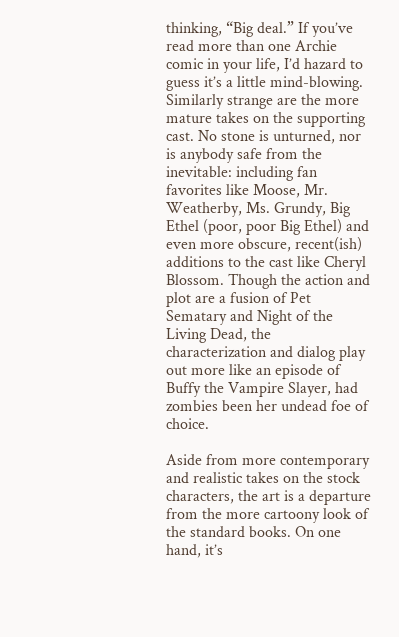thinking, “Big deal.” If you’ve read more than one Archie comic in your life, I’d hazard to guess it’s a little mind-blowing. Similarly strange are the more mature takes on the supporting cast. No stone is unturned, nor is anybody safe from the inevitable: including fan favorites like Moose, Mr. Weatherby, Ms. Grundy, Big Ethel (poor, poor Big Ethel) and even more obscure, recent(ish) additions to the cast like Cheryl Blossom. Though the action and plot are a fusion of Pet Sematary and Night of the Living Dead, the characterization and dialog play out more like an episode of Buffy the Vampire Slayer, had zombies been her undead foe of choice.

Aside from more contemporary and realistic takes on the stock characters, the art is a departure from the more cartoony look of the standard books. On one hand, it’s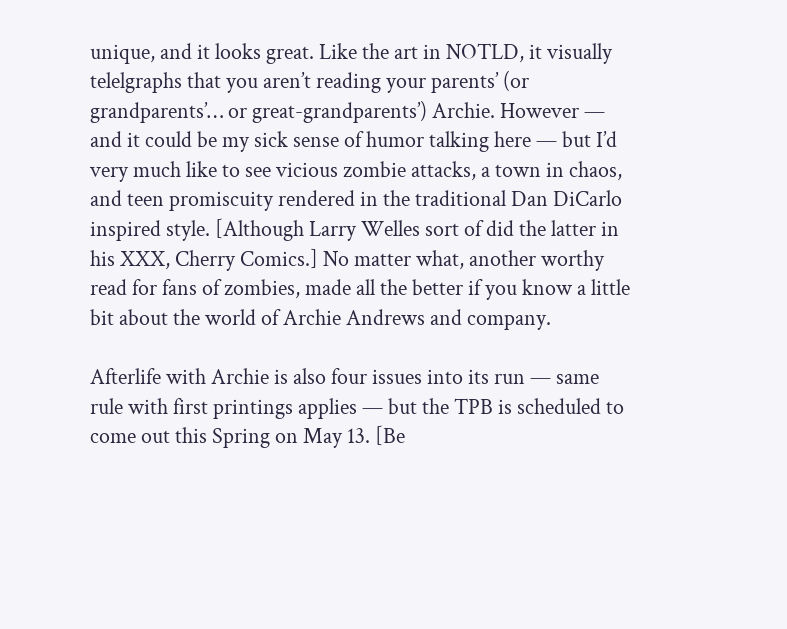unique, and it looks great. Like the art in NOTLD, it visually telelgraphs that you aren’t reading your parents’ (or grandparents’… or great-grandparents’) Archie. However — and it could be my sick sense of humor talking here — but I’d very much like to see vicious zombie attacks, a town in chaos, and teen promiscuity rendered in the traditional Dan DiCarlo inspired style. [Although Larry Welles sort of did the latter in his XXX, Cherry Comics.] No matter what, another worthy read for fans of zombies, made all the better if you know a little bit about the world of Archie Andrews and company.

Afterlife with Archie is also four issues into its run — same rule with first printings applies — but the TPB is scheduled to come out this Spring on May 13. [Be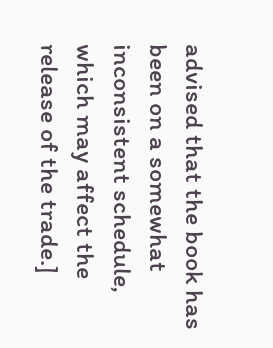advised that the book has been on a somewhat inconsistent schedule, which may affect the release of the trade.]